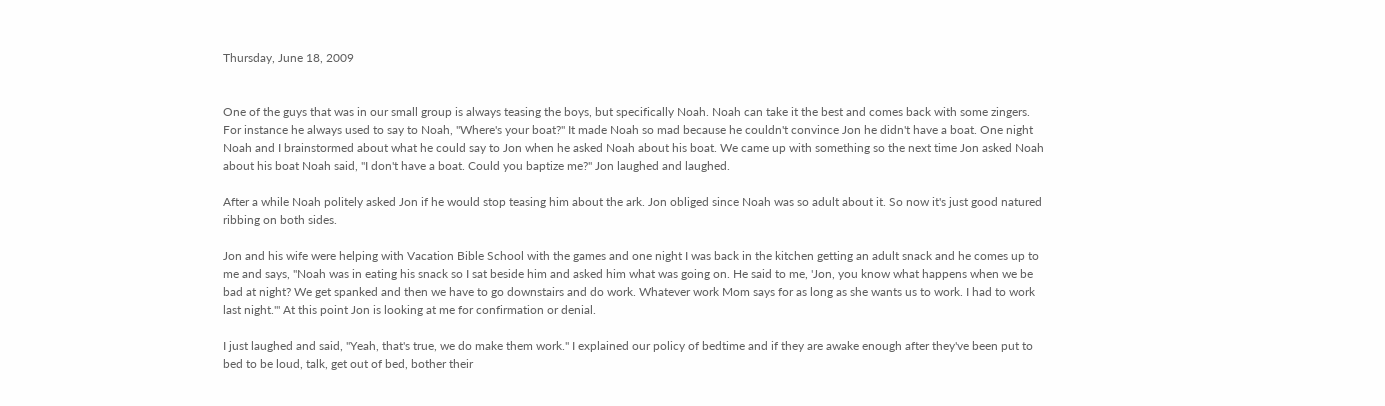Thursday, June 18, 2009


One of the guys that was in our small group is always teasing the boys, but specifically Noah. Noah can take it the best and comes back with some zingers. For instance he always used to say to Noah, "Where's your boat?" It made Noah so mad because he couldn't convince Jon he didn't have a boat. One night Noah and I brainstormed about what he could say to Jon when he asked Noah about his boat. We came up with something so the next time Jon asked Noah about his boat Noah said, "I don't have a boat. Could you baptize me?" Jon laughed and laughed.

After a while Noah politely asked Jon if he would stop teasing him about the ark. Jon obliged since Noah was so adult about it. So now it's just good natured ribbing on both sides.

Jon and his wife were helping with Vacation Bible School with the games and one night I was back in the kitchen getting an adult snack and he comes up to me and says, "Noah was in eating his snack so I sat beside him and asked him what was going on. He said to me, 'Jon, you know what happens when we be bad at night? We get spanked and then we have to go downstairs and do work. Whatever work Mom says for as long as she wants us to work. I had to work last night.'" At this point Jon is looking at me for confirmation or denial.

I just laughed and said, "Yeah, that's true, we do make them work." I explained our policy of bedtime and if they are awake enough after they've been put to bed to be loud, talk, get out of bed, bother their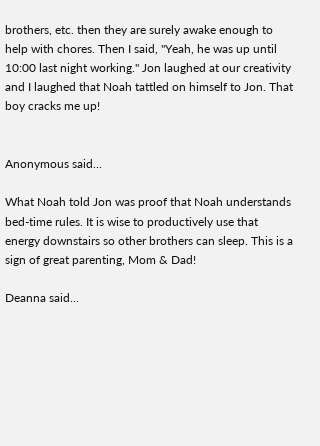brothers, etc. then they are surely awake enough to help with chores. Then I said, "Yeah, he was up until 10:00 last night working." Jon laughed at our creativity and I laughed that Noah tattled on himself to Jon. That boy cracks me up!


Anonymous said...

What Noah told Jon was proof that Noah understands bed-time rules. It is wise to productively use that energy downstairs so other brothers can sleep. This is a sign of great parenting, Mom & Dad!

Deanna said...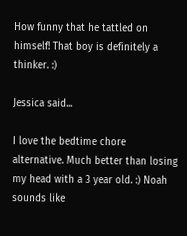How funny that he tattled on himself! That boy is definitely a thinker. :)

Jessica said...

I love the bedtime chore alternative. Much better than losing my head with a 3 year old. :) Noah sounds like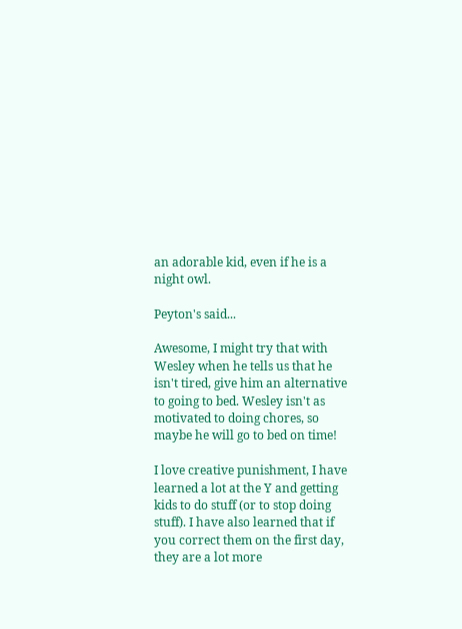an adorable kid, even if he is a night owl.

Peyton's said...

Awesome, I might try that with Wesley when he tells us that he isn't tired, give him an alternative to going to bed. Wesley isn't as motivated to doing chores, so maybe he will go to bed on time!

I love creative punishment, I have learned a lot at the Y and getting kids to do stuff (or to stop doing stuff). I have also learned that if you correct them on the first day, they are a lot more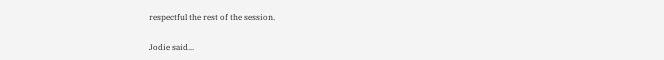respectful the rest of the session.

Jodie said...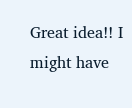Great idea!! I might have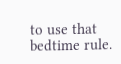to use that bedtime rule.